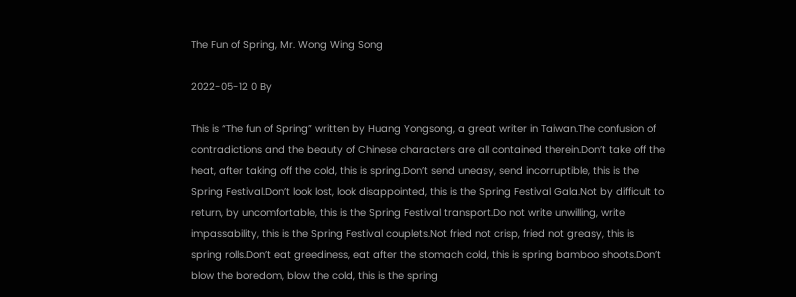The Fun of Spring, Mr. Wong Wing Song

2022-05-12 0 By

This is “The fun of Spring” written by Huang Yongsong, a great writer in Taiwan.The confusion of contradictions and the beauty of Chinese characters are all contained therein.Don’t take off the heat, after taking off the cold, this is spring.Don’t send uneasy, send incorruptible, this is the Spring Festival.Don’t look lost, look disappointed, this is the Spring Festival Gala.Not by difficult to return, by uncomfortable, this is the Spring Festival transport.Do not write unwilling, write impassability, this is the Spring Festival couplets.Not fried not crisp, fried not greasy, this is spring rolls.Don’t eat greediness, eat after the stomach cold, this is spring bamboo shoots.Don’t blow the boredom, blow the cold, this is the spring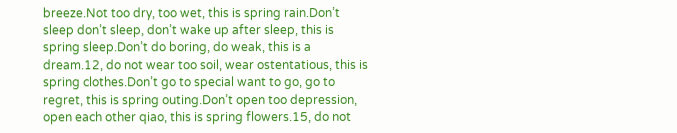breeze.Not too dry, too wet, this is spring rain.Don’t sleep don’t sleep, don’t wake up after sleep, this is spring sleep.Don’t do boring, do weak, this is a dream.12, do not wear too soil, wear ostentatious, this is spring clothes.Don’t go to special want to go, go to regret, this is spring outing.Don’t open too depression, open each other qiao, this is spring flowers.15, do not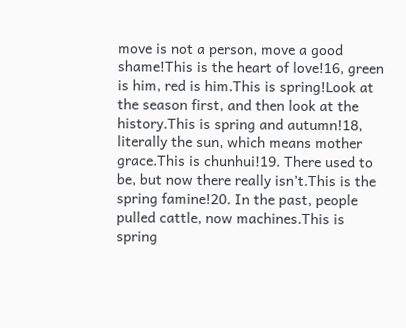move is not a person, move a good shame!This is the heart of love!16, green is him, red is him.This is spring!Look at the season first, and then look at the history.This is spring and autumn!18, literally the sun, which means mother grace.This is chunhui!19. There used to be, but now there really isn’t.This is the spring famine!20. In the past, people pulled cattle, now machines.This is spring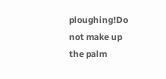ploughing!Do not make up the palm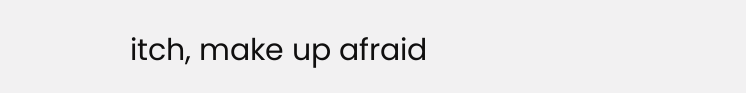itch, make up afraid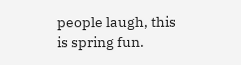people laugh, this is spring fun.